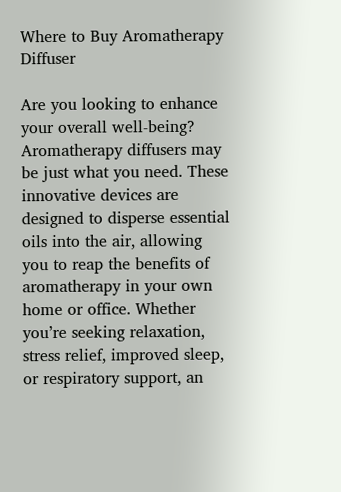Where to Buy Aromatherapy Diffuser

Are you looking to enhance your overall well-being? Aromatherapy diffusers may be just what you need. These innovative devices are designed to disperse essential oils into the air, allowing you to reap the benefits of aromatherapy in your own home or office. Whether you’re seeking relaxation, stress relief, improved sleep, or respiratory support, an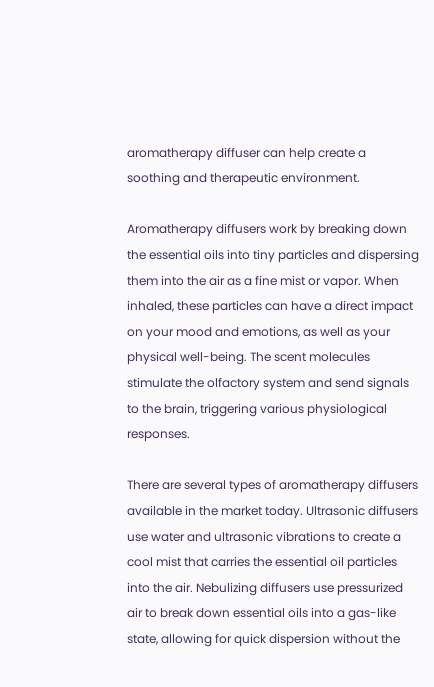aromatherapy diffuser can help create a soothing and therapeutic environment.

Aromatherapy diffusers work by breaking down the essential oils into tiny particles and dispersing them into the air as a fine mist or vapor. When inhaled, these particles can have a direct impact on your mood and emotions, as well as your physical well-being. The scent molecules stimulate the olfactory system and send signals to the brain, triggering various physiological responses.

There are several types of aromatherapy diffusers available in the market today. Ultrasonic diffusers use water and ultrasonic vibrations to create a cool mist that carries the essential oil particles into the air. Nebulizing diffusers use pressurized air to break down essential oils into a gas-like state, allowing for quick dispersion without the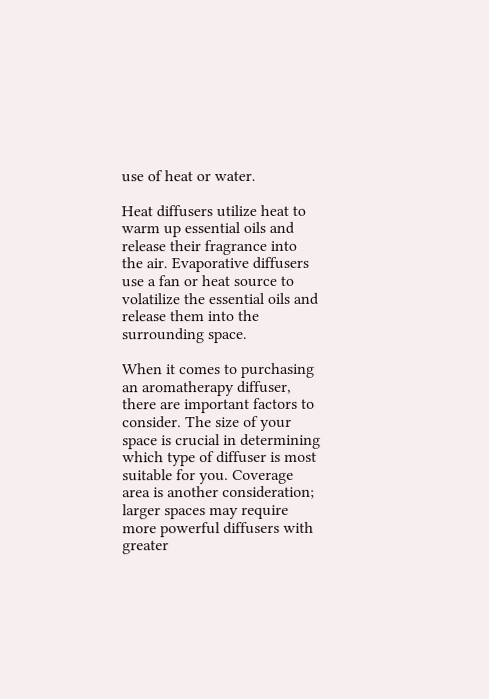use of heat or water.

Heat diffusers utilize heat to warm up essential oils and release their fragrance into the air. Evaporative diffusers use a fan or heat source to volatilize the essential oils and release them into the surrounding space.

When it comes to purchasing an aromatherapy diffuser, there are important factors to consider. The size of your space is crucial in determining which type of diffuser is most suitable for you. Coverage area is another consideration; larger spaces may require more powerful diffusers with greater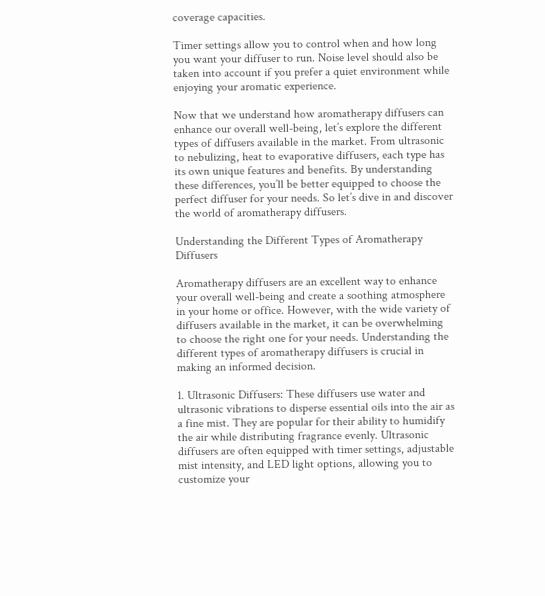coverage capacities.

Timer settings allow you to control when and how long you want your diffuser to run. Noise level should also be taken into account if you prefer a quiet environment while enjoying your aromatic experience.

Now that we understand how aromatherapy diffusers can enhance our overall well-being, let’s explore the different types of diffusers available in the market. From ultrasonic to nebulizing, heat to evaporative diffusers, each type has its own unique features and benefits. By understanding these differences, you’ll be better equipped to choose the perfect diffuser for your needs. So let’s dive in and discover the world of aromatherapy diffusers.

Understanding the Different Types of Aromatherapy Diffusers

Aromatherapy diffusers are an excellent way to enhance your overall well-being and create a soothing atmosphere in your home or office. However, with the wide variety of diffusers available in the market, it can be overwhelming to choose the right one for your needs. Understanding the different types of aromatherapy diffusers is crucial in making an informed decision.

1. Ultrasonic Diffusers: These diffusers use water and ultrasonic vibrations to disperse essential oils into the air as a fine mist. They are popular for their ability to humidify the air while distributing fragrance evenly. Ultrasonic diffusers are often equipped with timer settings, adjustable mist intensity, and LED light options, allowing you to customize your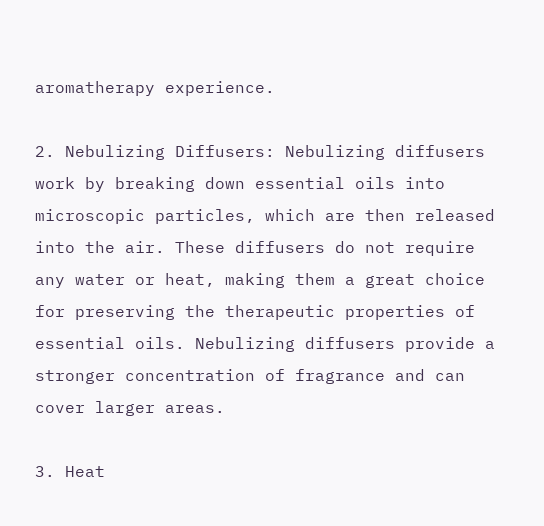aromatherapy experience.

2. Nebulizing Diffusers: Nebulizing diffusers work by breaking down essential oils into microscopic particles, which are then released into the air. These diffusers do not require any water or heat, making them a great choice for preserving the therapeutic properties of essential oils. Nebulizing diffusers provide a stronger concentration of fragrance and can cover larger areas.

3. Heat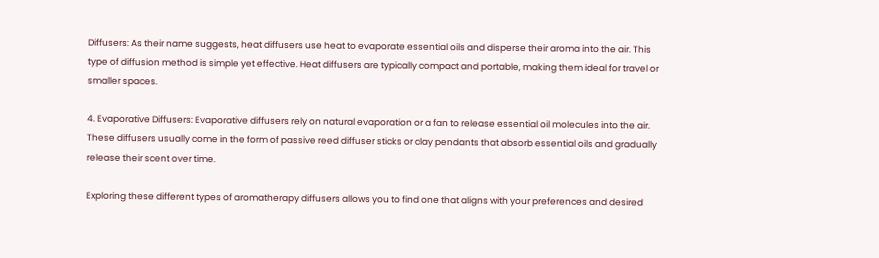Diffusers: As their name suggests, heat diffusers use heat to evaporate essential oils and disperse their aroma into the air. This type of diffusion method is simple yet effective. Heat diffusers are typically compact and portable, making them ideal for travel or smaller spaces.

4. Evaporative Diffusers: Evaporative diffusers rely on natural evaporation or a fan to release essential oil molecules into the air. These diffusers usually come in the form of passive reed diffuser sticks or clay pendants that absorb essential oils and gradually release their scent over time.

Exploring these different types of aromatherapy diffusers allows you to find one that aligns with your preferences and desired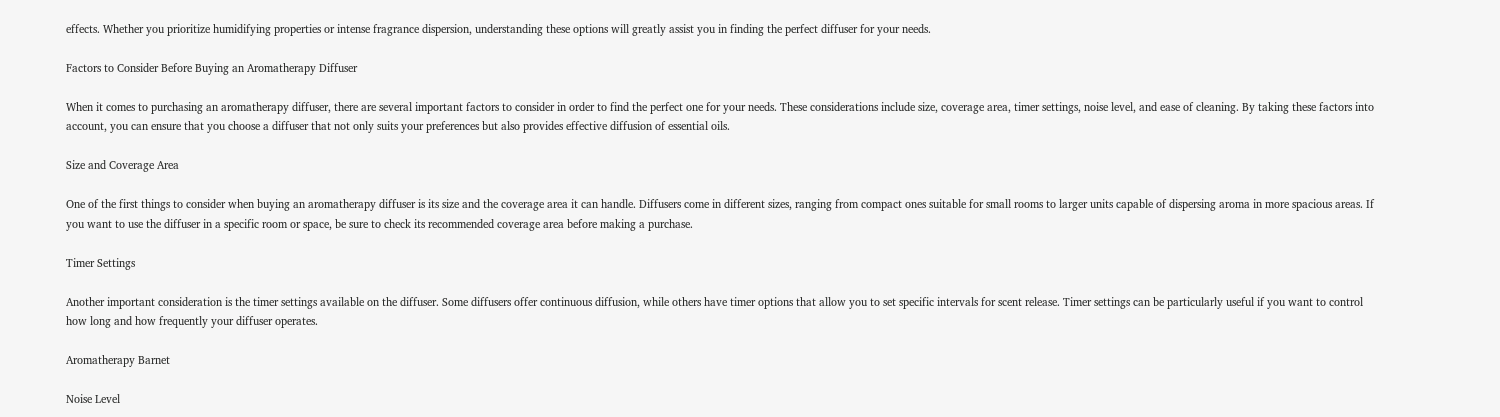effects. Whether you prioritize humidifying properties or intense fragrance dispersion, understanding these options will greatly assist you in finding the perfect diffuser for your needs.

Factors to Consider Before Buying an Aromatherapy Diffuser

When it comes to purchasing an aromatherapy diffuser, there are several important factors to consider in order to find the perfect one for your needs. These considerations include size, coverage area, timer settings, noise level, and ease of cleaning. By taking these factors into account, you can ensure that you choose a diffuser that not only suits your preferences but also provides effective diffusion of essential oils.

Size and Coverage Area

One of the first things to consider when buying an aromatherapy diffuser is its size and the coverage area it can handle. Diffusers come in different sizes, ranging from compact ones suitable for small rooms to larger units capable of dispersing aroma in more spacious areas. If you want to use the diffuser in a specific room or space, be sure to check its recommended coverage area before making a purchase.

Timer Settings

Another important consideration is the timer settings available on the diffuser. Some diffusers offer continuous diffusion, while others have timer options that allow you to set specific intervals for scent release. Timer settings can be particularly useful if you want to control how long and how frequently your diffuser operates.

Aromatherapy Barnet

Noise Level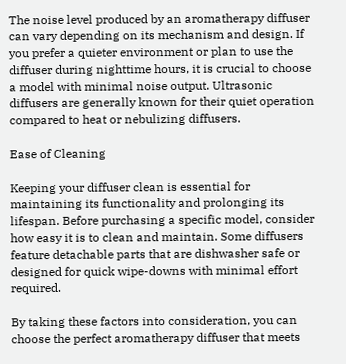The noise level produced by an aromatherapy diffuser can vary depending on its mechanism and design. If you prefer a quieter environment or plan to use the diffuser during nighttime hours, it is crucial to choose a model with minimal noise output. Ultrasonic diffusers are generally known for their quiet operation compared to heat or nebulizing diffusers.

Ease of Cleaning

Keeping your diffuser clean is essential for maintaining its functionality and prolonging its lifespan. Before purchasing a specific model, consider how easy it is to clean and maintain. Some diffusers feature detachable parts that are dishwasher safe or designed for quick wipe-downs with minimal effort required.

By taking these factors into consideration, you can choose the perfect aromatherapy diffuser that meets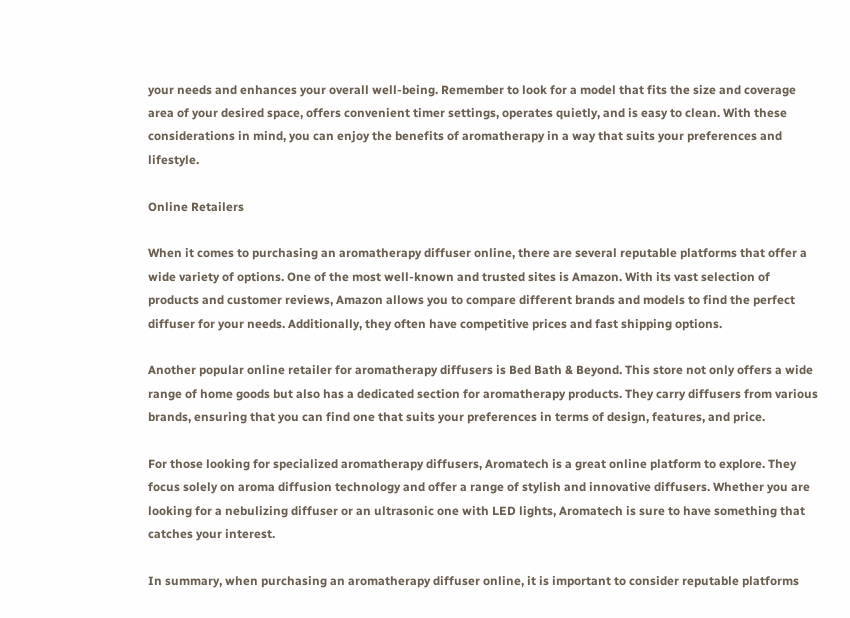your needs and enhances your overall well-being. Remember to look for a model that fits the size and coverage area of your desired space, offers convenient timer settings, operates quietly, and is easy to clean. With these considerations in mind, you can enjoy the benefits of aromatherapy in a way that suits your preferences and lifestyle.

Online Retailers

When it comes to purchasing an aromatherapy diffuser online, there are several reputable platforms that offer a wide variety of options. One of the most well-known and trusted sites is Amazon. With its vast selection of products and customer reviews, Amazon allows you to compare different brands and models to find the perfect diffuser for your needs. Additionally, they often have competitive prices and fast shipping options.

Another popular online retailer for aromatherapy diffusers is Bed Bath & Beyond. This store not only offers a wide range of home goods but also has a dedicated section for aromatherapy products. They carry diffusers from various brands, ensuring that you can find one that suits your preferences in terms of design, features, and price.

For those looking for specialized aromatherapy diffusers, Aromatech is a great online platform to explore. They focus solely on aroma diffusion technology and offer a range of stylish and innovative diffusers. Whether you are looking for a nebulizing diffuser or an ultrasonic one with LED lights, Aromatech is sure to have something that catches your interest.

In summary, when purchasing an aromatherapy diffuser online, it is important to consider reputable platforms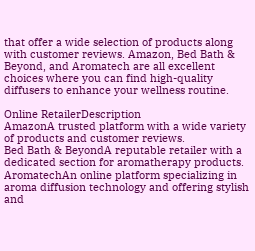that offer a wide selection of products along with customer reviews. Amazon, Bed Bath & Beyond, and Aromatech are all excellent choices where you can find high-quality diffusers to enhance your wellness routine.

Online RetailerDescription
AmazonA trusted platform with a wide variety of products and customer reviews.
Bed Bath & BeyondA reputable retailer with a dedicated section for aromatherapy products.
AromatechAn online platform specializing in aroma diffusion technology and offering stylish and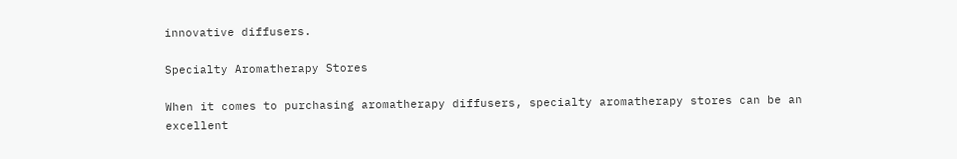innovative diffusers.

Specialty Aromatherapy Stores

When it comes to purchasing aromatherapy diffusers, specialty aromatherapy stores can be an excellent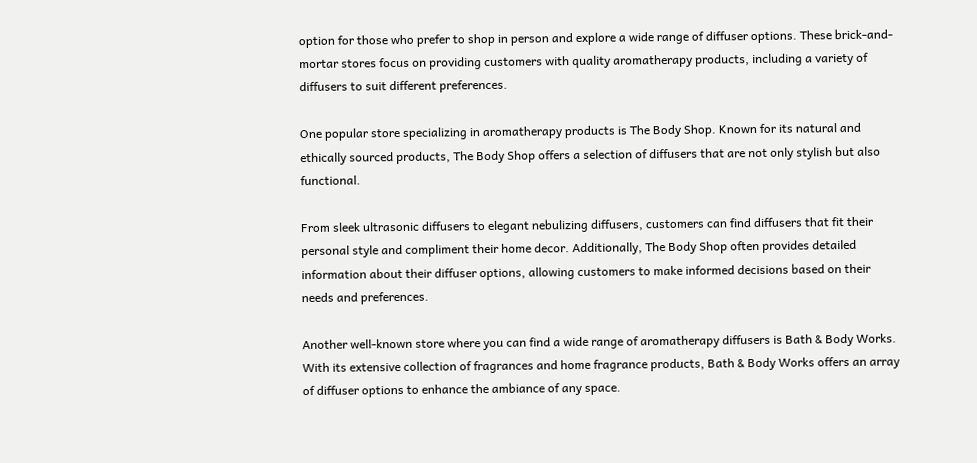option for those who prefer to shop in person and explore a wide range of diffuser options. These brick-and-mortar stores focus on providing customers with quality aromatherapy products, including a variety of diffusers to suit different preferences.

One popular store specializing in aromatherapy products is The Body Shop. Known for its natural and ethically sourced products, The Body Shop offers a selection of diffusers that are not only stylish but also functional.

From sleek ultrasonic diffusers to elegant nebulizing diffusers, customers can find diffusers that fit their personal style and compliment their home decor. Additionally, The Body Shop often provides detailed information about their diffuser options, allowing customers to make informed decisions based on their needs and preferences.

Another well-known store where you can find a wide range of aromatherapy diffusers is Bath & Body Works. With its extensive collection of fragrances and home fragrance products, Bath & Body Works offers an array of diffuser options to enhance the ambiance of any space.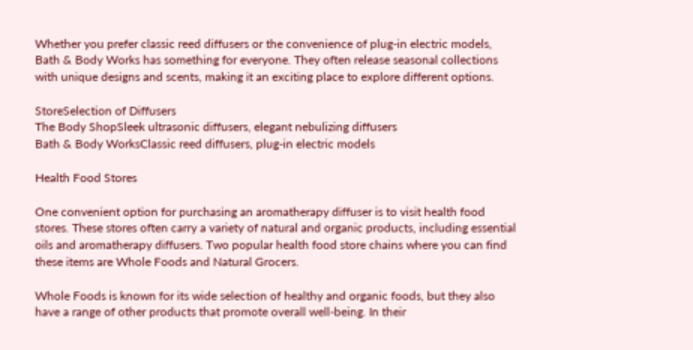Whether you prefer classic reed diffusers or the convenience of plug-in electric models, Bath & Body Works has something for everyone. They often release seasonal collections with unique designs and scents, making it an exciting place to explore different options.

StoreSelection of Diffusers
The Body ShopSleek ultrasonic diffusers, elegant nebulizing diffusers
Bath & Body WorksClassic reed diffusers, plug-in electric models

Health Food Stores

One convenient option for purchasing an aromatherapy diffuser is to visit health food stores. These stores often carry a variety of natural and organic products, including essential oils and aromatherapy diffusers. Two popular health food store chains where you can find these items are Whole Foods and Natural Grocers.

Whole Foods is known for its wide selection of healthy and organic foods, but they also have a range of other products that promote overall well-being. In their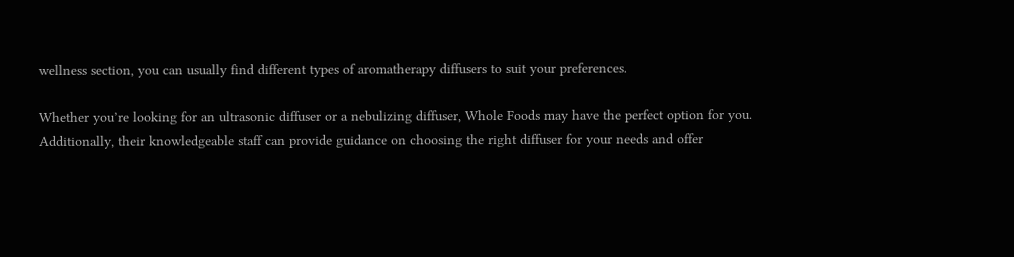wellness section, you can usually find different types of aromatherapy diffusers to suit your preferences.

Whether you’re looking for an ultrasonic diffuser or a nebulizing diffuser, Whole Foods may have the perfect option for you. Additionally, their knowledgeable staff can provide guidance on choosing the right diffuser for your needs and offer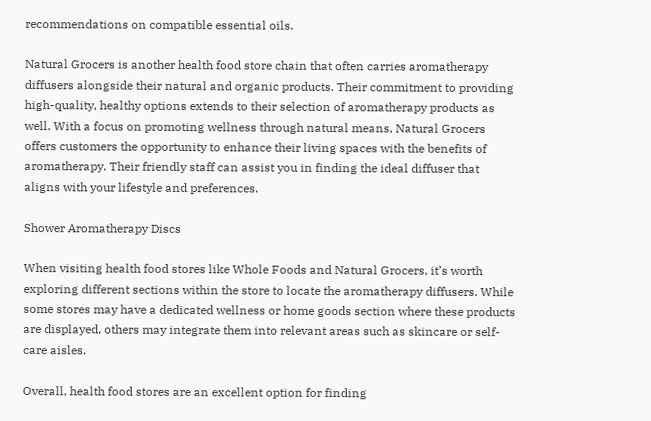recommendations on compatible essential oils.

Natural Grocers is another health food store chain that often carries aromatherapy diffusers alongside their natural and organic products. Their commitment to providing high-quality, healthy options extends to their selection of aromatherapy products as well. With a focus on promoting wellness through natural means, Natural Grocers offers customers the opportunity to enhance their living spaces with the benefits of aromatherapy. Their friendly staff can assist you in finding the ideal diffuser that aligns with your lifestyle and preferences.

Shower Aromatherapy Discs

When visiting health food stores like Whole Foods and Natural Grocers, it’s worth exploring different sections within the store to locate the aromatherapy diffusers. While some stores may have a dedicated wellness or home goods section where these products are displayed, others may integrate them into relevant areas such as skincare or self-care aisles.

Overall, health food stores are an excellent option for finding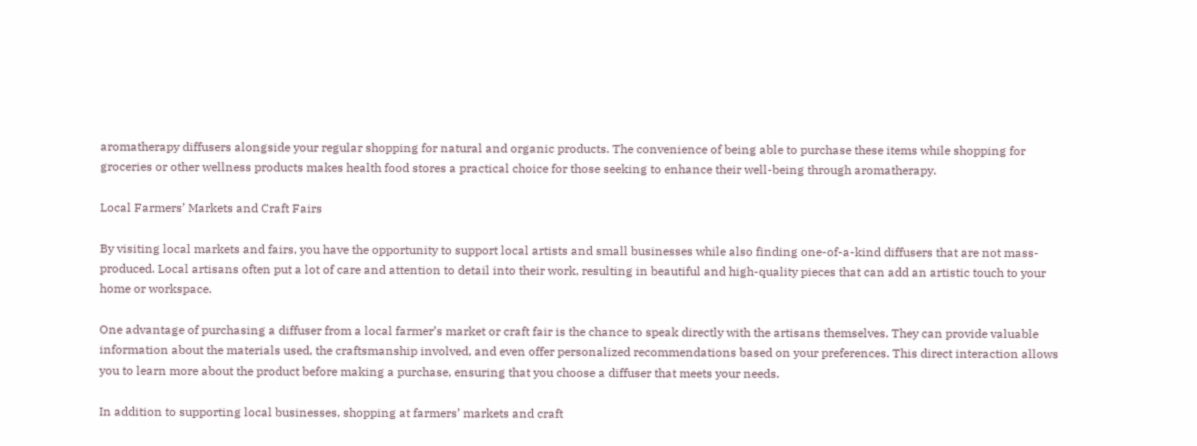aromatherapy diffusers alongside your regular shopping for natural and organic products. The convenience of being able to purchase these items while shopping for groceries or other wellness products makes health food stores a practical choice for those seeking to enhance their well-being through aromatherapy.

Local Farmers’ Markets and Craft Fairs

By visiting local markets and fairs, you have the opportunity to support local artists and small businesses while also finding one-of-a-kind diffusers that are not mass-produced. Local artisans often put a lot of care and attention to detail into their work, resulting in beautiful and high-quality pieces that can add an artistic touch to your home or workspace.

One advantage of purchasing a diffuser from a local farmer’s market or craft fair is the chance to speak directly with the artisans themselves. They can provide valuable information about the materials used, the craftsmanship involved, and even offer personalized recommendations based on your preferences. This direct interaction allows you to learn more about the product before making a purchase, ensuring that you choose a diffuser that meets your needs.

In addition to supporting local businesses, shopping at farmers’ markets and craft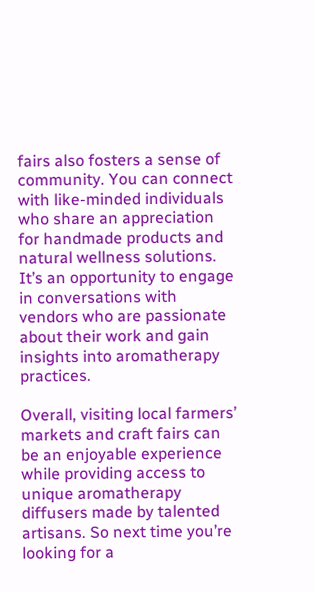fairs also fosters a sense of community. You can connect with like-minded individuals who share an appreciation for handmade products and natural wellness solutions. It’s an opportunity to engage in conversations with vendors who are passionate about their work and gain insights into aromatherapy practices.

Overall, visiting local farmers’ markets and craft fairs can be an enjoyable experience while providing access to unique aromatherapy diffusers made by talented artisans. So next time you’re looking for a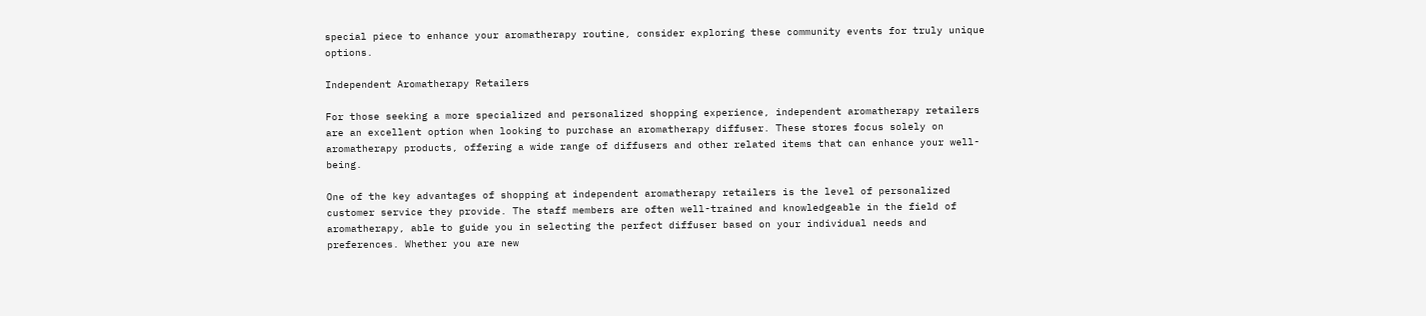special piece to enhance your aromatherapy routine, consider exploring these community events for truly unique options.

Independent Aromatherapy Retailers

For those seeking a more specialized and personalized shopping experience, independent aromatherapy retailers are an excellent option when looking to purchase an aromatherapy diffuser. These stores focus solely on aromatherapy products, offering a wide range of diffusers and other related items that can enhance your well-being.

One of the key advantages of shopping at independent aromatherapy retailers is the level of personalized customer service they provide. The staff members are often well-trained and knowledgeable in the field of aromatherapy, able to guide you in selecting the perfect diffuser based on your individual needs and preferences. Whether you are new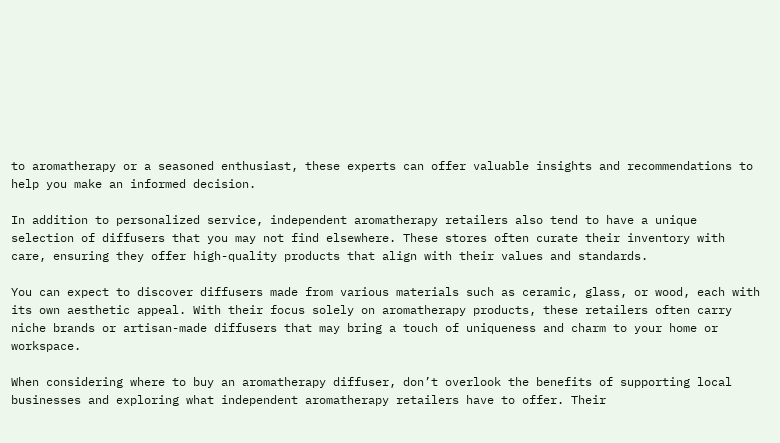to aromatherapy or a seasoned enthusiast, these experts can offer valuable insights and recommendations to help you make an informed decision.

In addition to personalized service, independent aromatherapy retailers also tend to have a unique selection of diffusers that you may not find elsewhere. These stores often curate their inventory with care, ensuring they offer high-quality products that align with their values and standards.

You can expect to discover diffusers made from various materials such as ceramic, glass, or wood, each with its own aesthetic appeal. With their focus solely on aromatherapy products, these retailers often carry niche brands or artisan-made diffusers that may bring a touch of uniqueness and charm to your home or workspace.

When considering where to buy an aromatherapy diffuser, don’t overlook the benefits of supporting local businesses and exploring what independent aromatherapy retailers have to offer. Their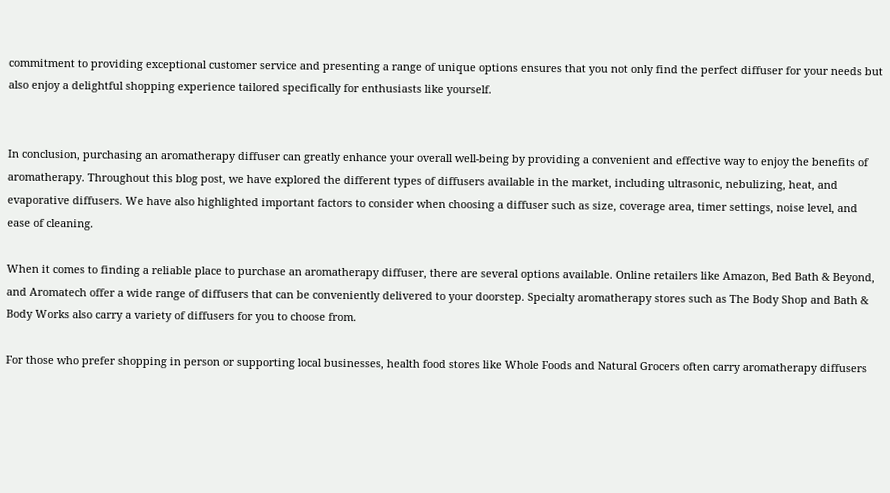commitment to providing exceptional customer service and presenting a range of unique options ensures that you not only find the perfect diffuser for your needs but also enjoy a delightful shopping experience tailored specifically for enthusiasts like yourself.


In conclusion, purchasing an aromatherapy diffuser can greatly enhance your overall well-being by providing a convenient and effective way to enjoy the benefits of aromatherapy. Throughout this blog post, we have explored the different types of diffusers available in the market, including ultrasonic, nebulizing, heat, and evaporative diffusers. We have also highlighted important factors to consider when choosing a diffuser such as size, coverage area, timer settings, noise level, and ease of cleaning.

When it comes to finding a reliable place to purchase an aromatherapy diffuser, there are several options available. Online retailers like Amazon, Bed Bath & Beyond, and Aromatech offer a wide range of diffusers that can be conveniently delivered to your doorstep. Specialty aromatherapy stores such as The Body Shop and Bath & Body Works also carry a variety of diffusers for you to choose from.

For those who prefer shopping in person or supporting local businesses, health food stores like Whole Foods and Natural Grocers often carry aromatherapy diffusers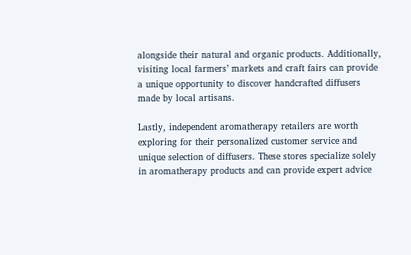alongside their natural and organic products. Additionally, visiting local farmers’ markets and craft fairs can provide a unique opportunity to discover handcrafted diffusers made by local artisans.

Lastly, independent aromatherapy retailers are worth exploring for their personalized customer service and unique selection of diffusers. These stores specialize solely in aromatherapy products and can provide expert advice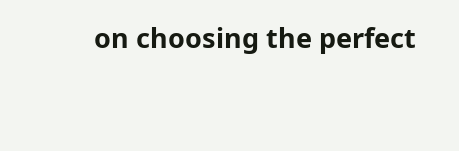on choosing the perfect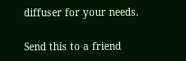diffuser for your needs.

Send this to a friend